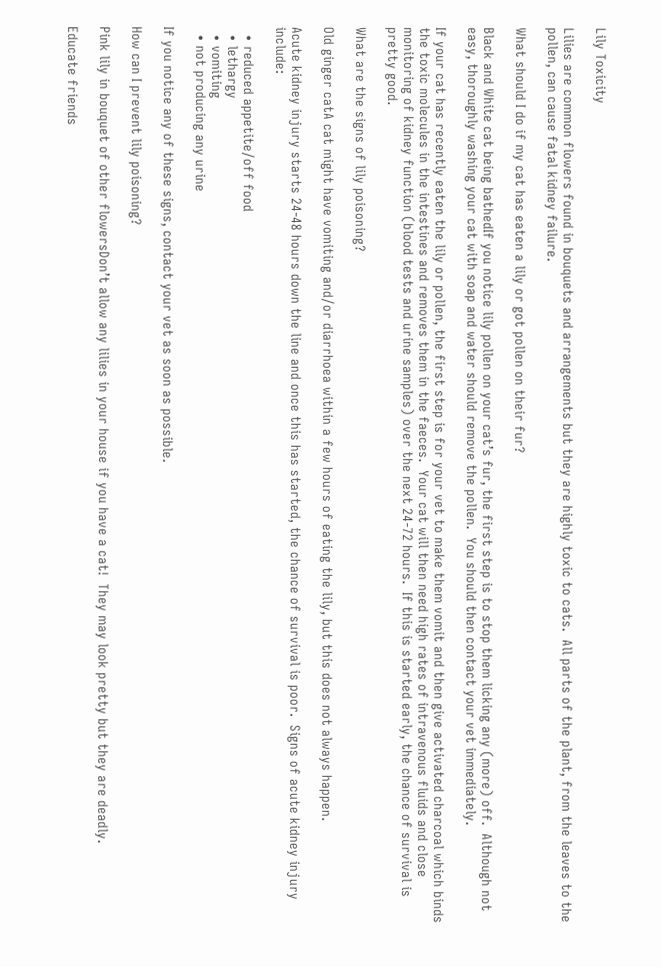Lily Toxicity

Lilies are common flowers found in bouquets and arrangements but they are highly toxic to cats.  All parts of the plant, from the leaves to the pollen, can cause fatal kidney failure.

What should I do if my cat has eaten a lily or got pollen on their fur?

Black and White cat being bathedIf you notice lily pollen on your cat’s fur, the first step is to stop them licking any (more) off.  Although not easy, thoroughly washing your cat with soap and water should remove the pollen.  You should then contact your vet immediately.

If your cat has recently eaten the lily or pollen, the first step is for your vet to make them vomit and then give activated charcoal which binds the toxic molecules in the intestines and removes them in the faeces.  Your cat will then need high rates of intravenous fluids and close monitoring of kidney function (blood tests and urine samples) over the next 24-72 hours.  If this is started early, the chance of survival is pretty good.

What are the signs of lily poisoning?

Old ginger catA cat might have vomiting and/or diarrhoea within a few hours of eating the lily, but this does not always happen.

Acute kidney injury starts 24-48 hours down the line and once this has started, the chance of survival is poor.  Signs of acute kidney injury include:

  • reduced appetite/off food
  • lethargy
  • vomiting
  • not producing any urine

If you notice any of these signs, contact your vet as soon as possible.

How can I prevent lily poisoning?

Pink lily in bouquet of other flowersDon’t allow any lilies in your house if you have a cat!  They may look pretty but they are deadly.

Educate friends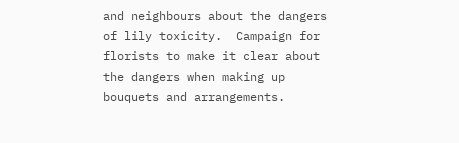and neighbours about the dangers of lily toxicity.  Campaign for florists to make it clear about the dangers when making up bouquets and arrangements.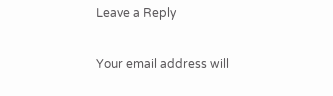Leave a Reply

Your email address will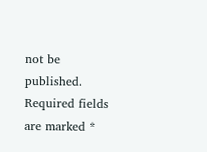not be published. Required fields are marked *